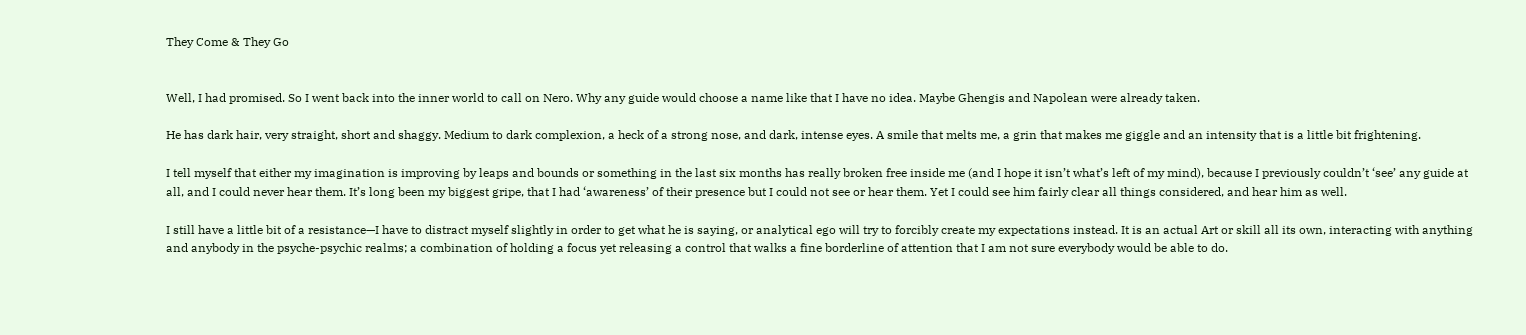They Come & They Go


Well, I had promised. So I went back into the inner world to call on Nero. Why any guide would choose a name like that I have no idea. Maybe Ghengis and Napolean were already taken.

He has dark hair, very straight, short and shaggy. Medium to dark complexion, a heck of a strong nose, and dark, intense eyes. A smile that melts me, a grin that makes me giggle and an intensity that is a little bit frightening.

I tell myself that either my imagination is improving by leaps and bounds or something in the last six months has really broken free inside me (and I hope it isn’t what’s left of my mind), because I previously couldn’t ‘see’ any guide at all, and I could never hear them. It’s long been my biggest gripe, that I had ‘awareness’ of their presence but I could not see or hear them. Yet I could see him fairly clear all things considered, and hear him as well.

I still have a little bit of a resistance—I have to distract myself slightly in order to get what he is saying, or analytical ego will try to forcibly create my expectations instead. It is an actual Art or skill all its own, interacting with anything and anybody in the psyche-psychic realms; a combination of holding a focus yet releasing a control that walks a fine borderline of attention that I am not sure everybody would be able to do.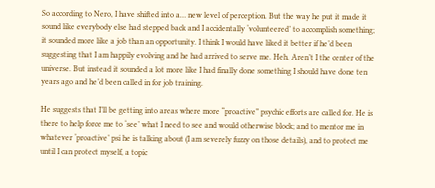So according to Nero, I have shifted into a… new level of perception. But the way he put it made it sound like everybody else had stepped back and I accidentally ‘volunteered’ to accomplish something; it sounded more like a job than an opportunity. I think I would have liked it better if he’d been suggesting that I am happily evolving and he had arrived to serve me. Heh. Aren’t I the center of the universe. But instead it sounded a lot more like I had finally done something I should have done ten years ago and he’d been called in for job training.

He suggests that I’ll be getting into areas where more “proactive” psychic efforts are called for. He is there to help force me to ‘see’ what I need to see and would otherwise block; and to mentor me in whatever ‘proactive’ psi he is talking about (I am severely fuzzy on those details), and to protect me until I can protect myself, a topic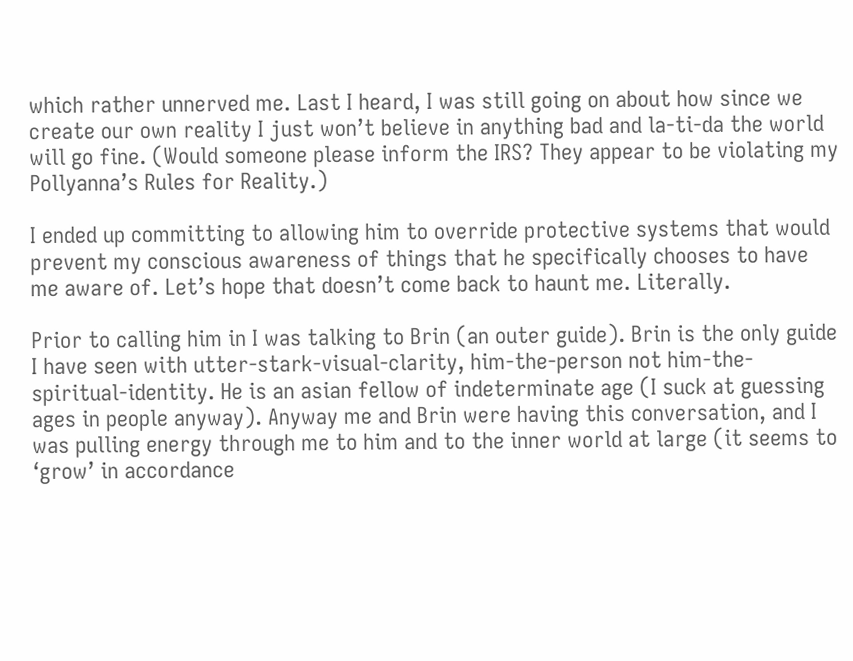which rather unnerved me. Last I heard, I was still going on about how since we create our own reality I just won’t believe in anything bad and la-ti-da the world will go fine. (Would someone please inform the IRS? They appear to be violating my Pollyanna’s Rules for Reality.)

I ended up committing to allowing him to override protective systems that would prevent my conscious awareness of things that he specifically chooses to have me aware of. Let’s hope that doesn’t come back to haunt me. Literally.

Prior to calling him in I was talking to Brin (an outer guide). Brin is the only guide I have seen with utter-stark-visual-clarity, him-the-person not him-the-spiritual-identity. He is an asian fellow of indeterminate age (I suck at guessing ages in people anyway). Anyway me and Brin were having this conversation, and I was pulling energy through me to him and to the inner world at large (it seems to ‘grow’ in accordance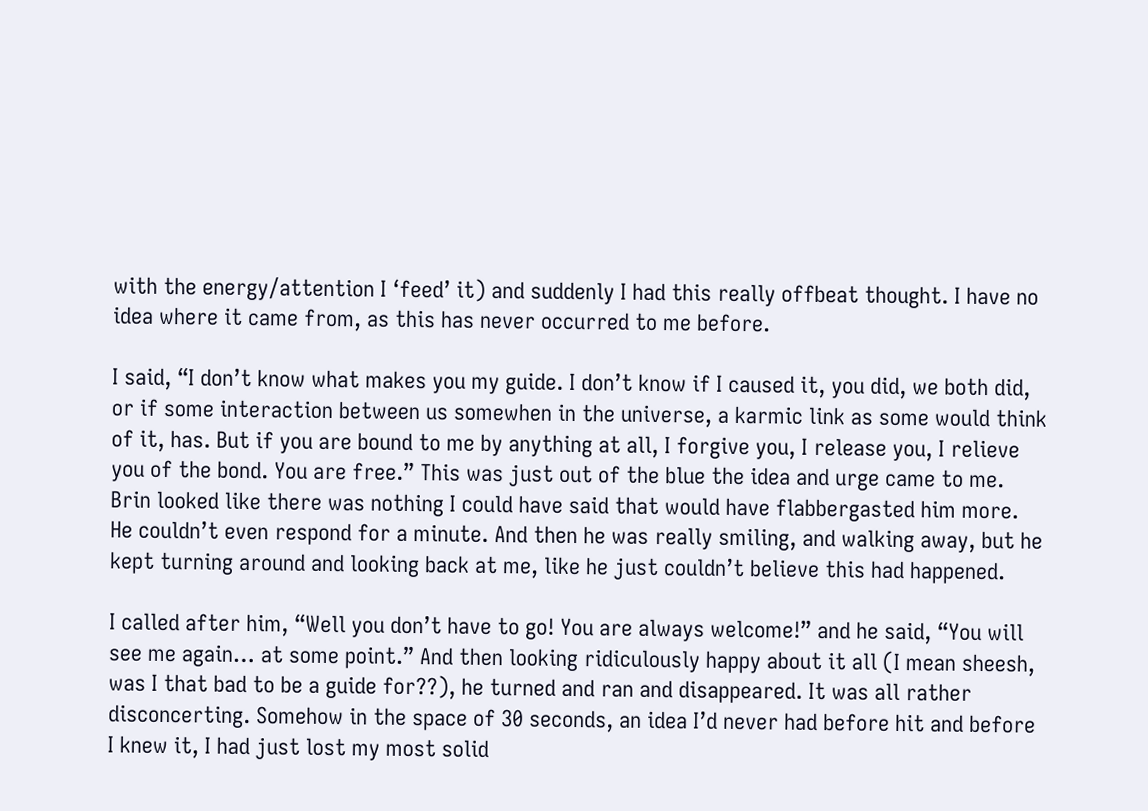with the energy/attention I ‘feed’ it) and suddenly I had this really offbeat thought. I have no idea where it came from, as this has never occurred to me before.

I said, “I don’t know what makes you my guide. I don’t know if I caused it, you did, we both did, or if some interaction between us somewhen in the universe, a karmic link as some would think of it, has. But if you are bound to me by anything at all, I forgive you, I release you, I relieve you of the bond. You are free.” This was just out of the blue the idea and urge came to me. Brin looked like there was nothing I could have said that would have flabbergasted him more. He couldn’t even respond for a minute. And then he was really smiling, and walking away, but he kept turning around and looking back at me, like he just couldn’t believe this had happened.

I called after him, “Well you don’t have to go! You are always welcome!” and he said, “You will see me again… at some point.” And then looking ridiculously happy about it all (I mean sheesh, was I that bad to be a guide for??), he turned and ran and disappeared. It was all rather disconcerting. Somehow in the space of 30 seconds, an idea I’d never had before hit and before I knew it, I had just lost my most solid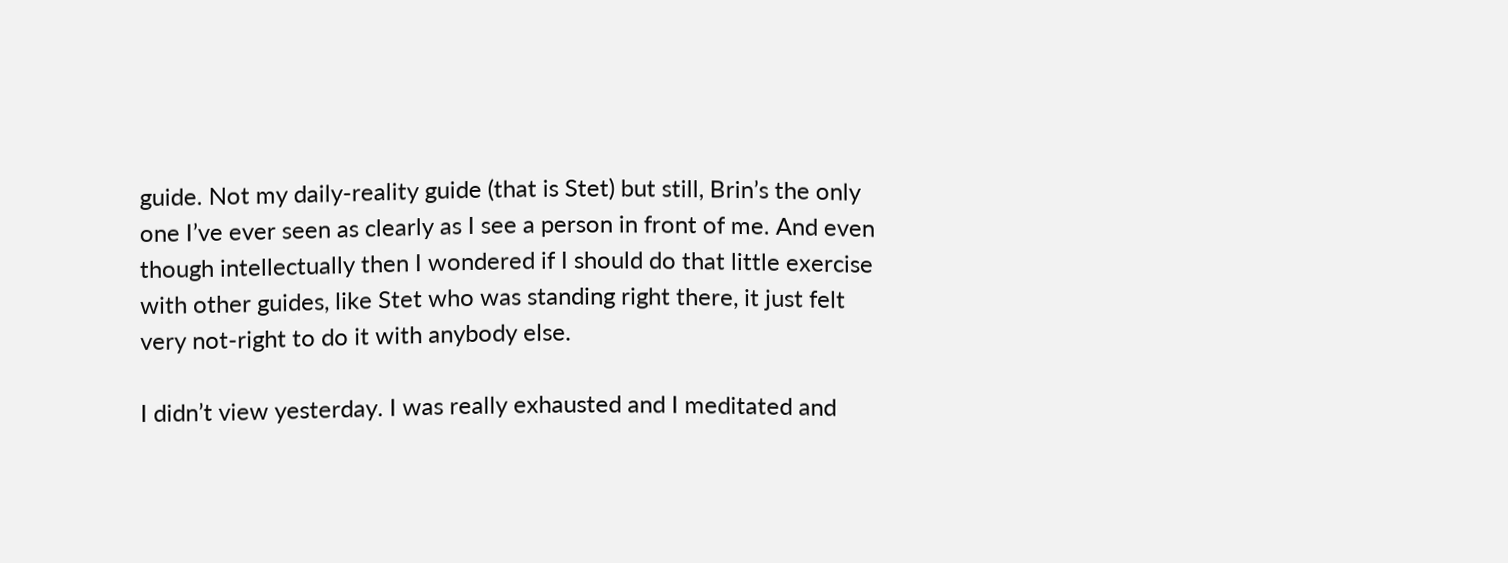guide. Not my daily-reality guide (that is Stet) but still, Brin’s the only one I’ve ever seen as clearly as I see a person in front of me. And even though intellectually then I wondered if I should do that little exercise with other guides, like Stet who was standing right there, it just felt very not-right to do it with anybody else.

I didn’t view yesterday. I was really exhausted and I meditated and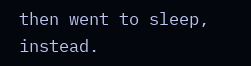then went to sleep, instead.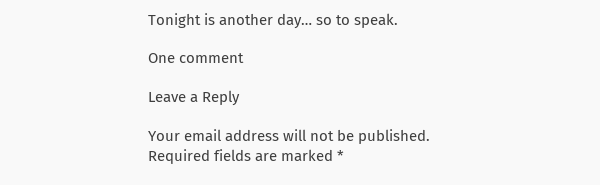Tonight is another day… so to speak.

One comment

Leave a Reply

Your email address will not be published. Required fields are marked *